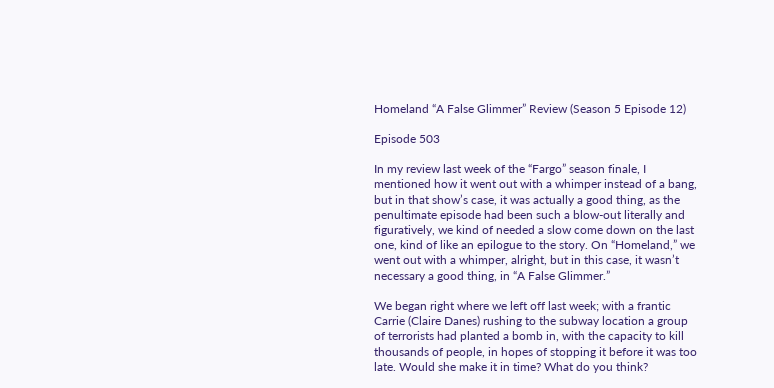Homeland “A False Glimmer” Review (Season 5 Episode 12)

Episode 503

In my review last week of the “Fargo” season finale, I mentioned how it went out with a whimper instead of a bang, but in that show’s case, it was actually a good thing, as the penultimate episode had been such a blow-out literally and figuratively, we kind of needed a slow come down on the last one, kind of like an epilogue to the story. On “Homeland,” we went out with a whimper, alright, but in this case, it wasn’t necessary a good thing, in “A False Glimmer.”

We began right where we left off last week; with a frantic Carrie (Claire Danes) rushing to the subway location a group of terrorists had planted a bomb in, with the capacity to kill thousands of people, in hopes of stopping it before it was too late. Would she make it in time? What do you think?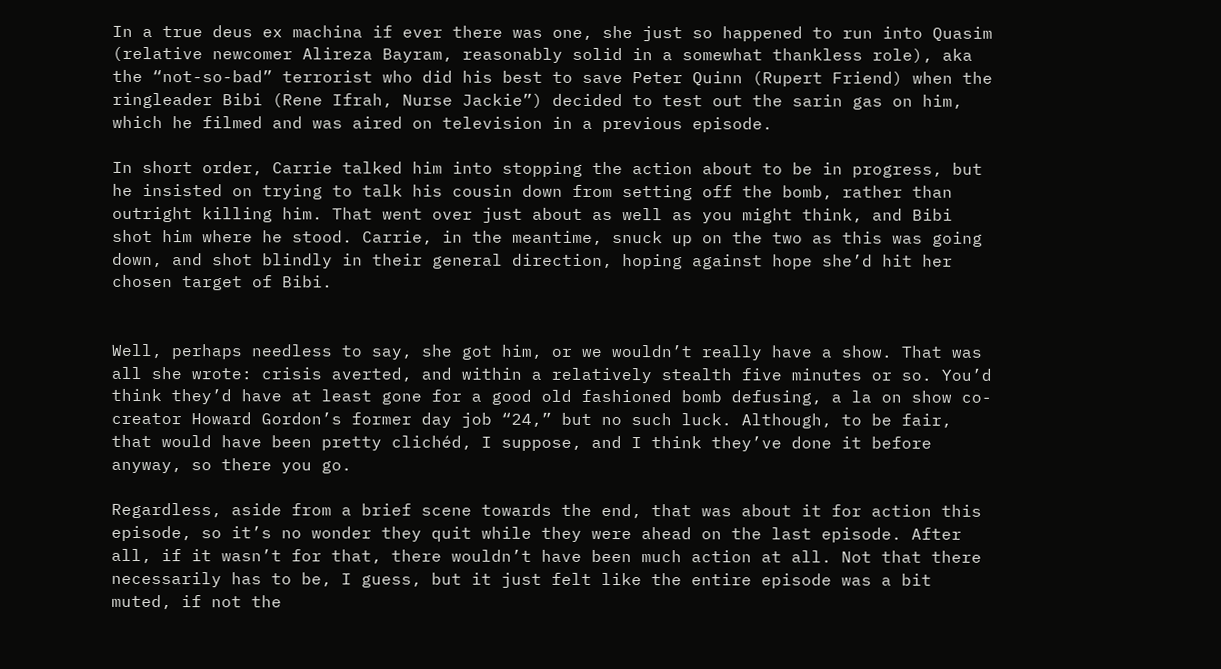In a true deus ex machina if ever there was one, she just so happened to run into Quasim (relative newcomer Alireza Bayram, reasonably solid in a somewhat thankless role), aka the “not-so-bad” terrorist who did his best to save Peter Quinn (Rupert Friend) when the ringleader Bibi (Rene Ifrah, Nurse Jackie”) decided to test out the sarin gas on him, which he filmed and was aired on television in a previous episode.

In short order, Carrie talked him into stopping the action about to be in progress, but he insisted on trying to talk his cousin down from setting off the bomb, rather than outright killing him. That went over just about as well as you might think, and Bibi shot him where he stood. Carrie, in the meantime, snuck up on the two as this was going down, and shot blindly in their general direction, hoping against hope she’d hit her chosen target of Bibi.


Well, perhaps needless to say, she got him, or we wouldn’t really have a show. That was all she wrote: crisis averted, and within a relatively stealth five minutes or so. You’d think they’d have at least gone for a good old fashioned bomb defusing, a la on show co-creator Howard Gordon’s former day job “24,” but no such luck. Although, to be fair, that would have been pretty clichéd, I suppose, and I think they’ve done it before anyway, so there you go.

Regardless, aside from a brief scene towards the end, that was about it for action this episode, so it’s no wonder they quit while they were ahead on the last episode. After all, if it wasn’t for that, there wouldn’t have been much action at all. Not that there necessarily has to be, I guess, but it just felt like the entire episode was a bit muted, if not the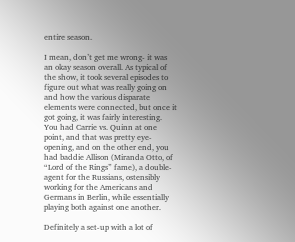entire season.

I mean, don’t get me wrong- it was an okay season overall. As typical of the show, it took several episodes to figure out what was really going on and how the various disparate elements were connected, but once it got going, it was fairly interesting. You had Carrie vs. Quinn at one point, and that was pretty eye-opening, and on the other end, you had baddie Allison (Miranda Otto, of “Lord of the Rings” fame), a double-agent for the Russians, ostensibly working for the Americans and Germans in Berlin, while essentially playing both against one another.

Definitely a set-up with a lot of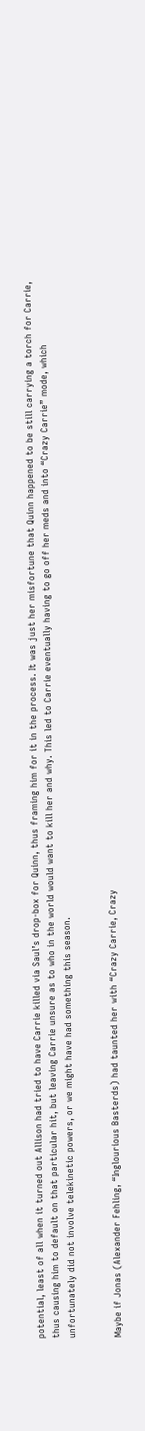potential, least of all when it turned out Allison had tried to have Carrie killed via Saul’s drop-box for Quinn, thus framing him for it in the process. It was just her misfortune that Quinn happened to be still carrying a torch for Carrie, thus causing him to default on that particular hit, but leaving Carrie unsure as to who in the world would want to kill her and why. This led to Carrie eventually having to go off her meds and into “Crazy Carrie” mode, which unfortunately did not involve telekinetic powers, or we might have had something this season.


Maybe if Jonas (Alexander Fehling, “Inglourious Basterds) had taunted her with “Crazy Carrie, Crazy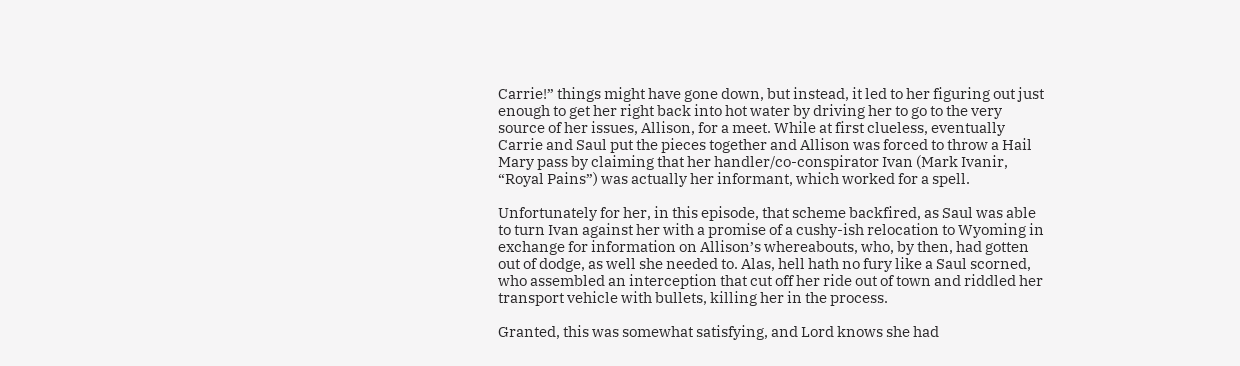Carrie!” things might have gone down, but instead, it led to her figuring out just enough to get her right back into hot water by driving her to go to the very source of her issues, Allison, for a meet. While at first clueless, eventually Carrie and Saul put the pieces together and Allison was forced to throw a Hail Mary pass by claiming that her handler/co-conspirator Ivan (Mark Ivanir, “Royal Pains”) was actually her informant, which worked for a spell.

Unfortunately for her, in this episode, that scheme backfired, as Saul was able to turn Ivan against her with a promise of a cushy-ish relocation to Wyoming in exchange for information on Allison’s whereabouts, who, by then, had gotten out of dodge, as well she needed to. Alas, hell hath no fury like a Saul scorned, who assembled an interception that cut off her ride out of town and riddled her transport vehicle with bullets, killing her in the process.

Granted, this was somewhat satisfying, and Lord knows she had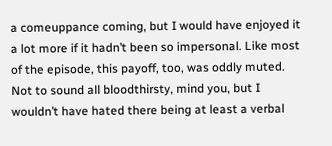a comeuppance coming, but I would have enjoyed it a lot more if it hadn’t been so impersonal. Like most of the episode, this payoff, too, was oddly muted. Not to sound all bloodthirsty, mind you, but I wouldn’t have hated there being at least a verbal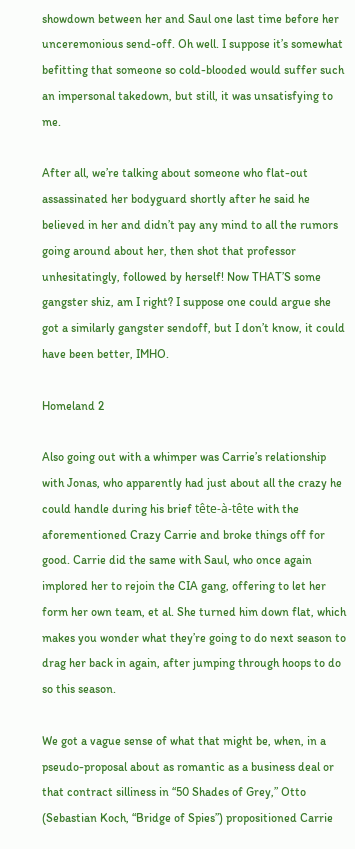showdown between her and Saul one last time before her unceremonious send-off. Oh well. I suppose it’s somewhat befitting that someone so cold-blooded would suffer such an impersonal takedown, but still, it was unsatisfying to me.

After all, we’re talking about someone who flat-out assassinated her bodyguard shortly after he said he believed in her and didn’t pay any mind to all the rumors going around about her, then shot that professor unhesitatingly, followed by herself! Now THAT’S some gangster shiz, am I right? I suppose one could argue she got a similarly gangster sendoff, but I don’t know, it could have been better, IMHO.

Homeland 2

Also going out with a whimper was Carrie’s relationship with Jonas, who apparently had just about all the crazy he could handle during his brief tête-à-tête with the aforementioned Crazy Carrie and broke things off for good. Carrie did the same with Saul, who once again implored her to rejoin the CIA gang, offering to let her form her own team, et al. She turned him down flat, which makes you wonder what they’re going to do next season to drag her back in again, after jumping through hoops to do so this season.

We got a vague sense of what that might be, when, in a pseudo-proposal about as romantic as a business deal or that contract silliness in “50 Shades of Grey,” Otto (Sebastian Koch, “Bridge of Spies”) propositioned Carrie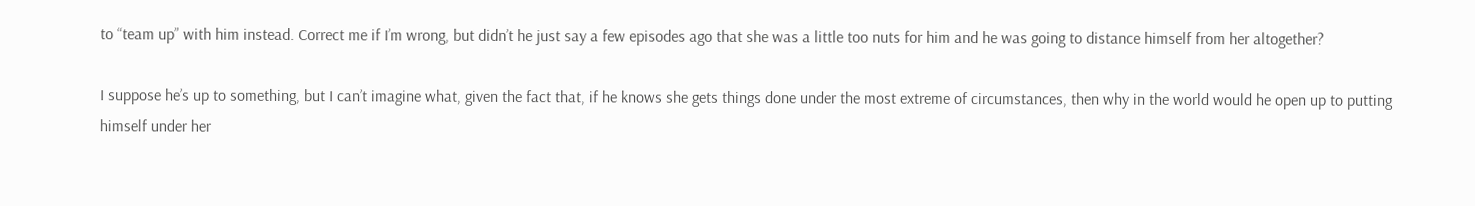to “team up” with him instead. Correct me if I’m wrong, but didn’t he just say a few episodes ago that she was a little too nuts for him and he was going to distance himself from her altogether?

I suppose he’s up to something, but I can’t imagine what, given the fact that, if he knows she gets things done under the most extreme of circumstances, then why in the world would he open up to putting himself under her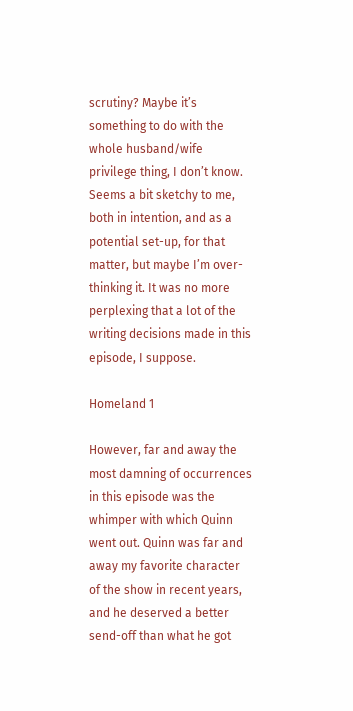scrutiny? Maybe it’s something to do with the whole husband/wife privilege thing, I don’t know. Seems a bit sketchy to me, both in intention, and as a potential set-up, for that matter, but maybe I’m over-thinking it. It was no more perplexing that a lot of the writing decisions made in this episode, I suppose.

Homeland 1

However, far and away the most damning of occurrences in this episode was the whimper with which Quinn went out. Quinn was far and away my favorite character of the show in recent years, and he deserved a better send-off than what he got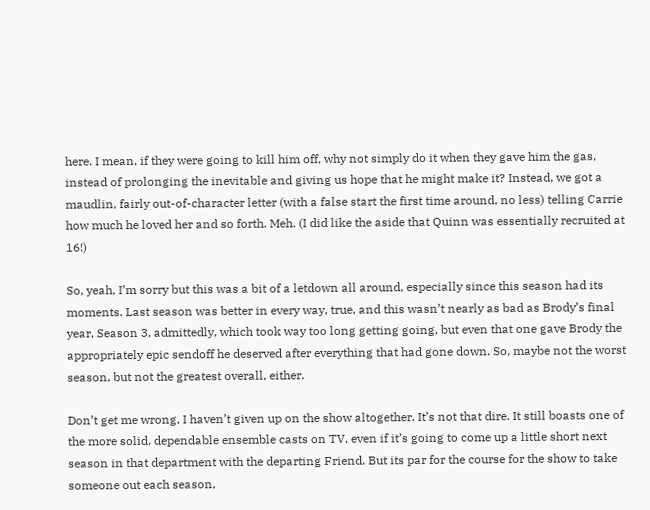here. I mean, if they were going to kill him off, why not simply do it when they gave him the gas, instead of prolonging the inevitable and giving us hope that he might make it? Instead, we got a maudlin, fairly out-of-character letter (with a false start the first time around, no less) telling Carrie how much he loved her and so forth. Meh. (I did like the aside that Quinn was essentially recruited at 16!)

So, yeah, I’m sorry but this was a bit of a letdown all around, especially since this season had its moments. Last season was better in every way, true, and this wasn’t nearly as bad as Brody’s final year, Season 3, admittedly, which took way too long getting going, but even that one gave Brody the appropriately epic sendoff he deserved after everything that had gone down. So, maybe not the worst season, but not the greatest overall, either.

Don’t get me wrong, I haven’t given up on the show altogether. It’s not that dire. It still boasts one of the more solid, dependable ensemble casts on TV, even if it’s going to come up a little short next season in that department with the departing Friend. But its par for the course for the show to take someone out each season,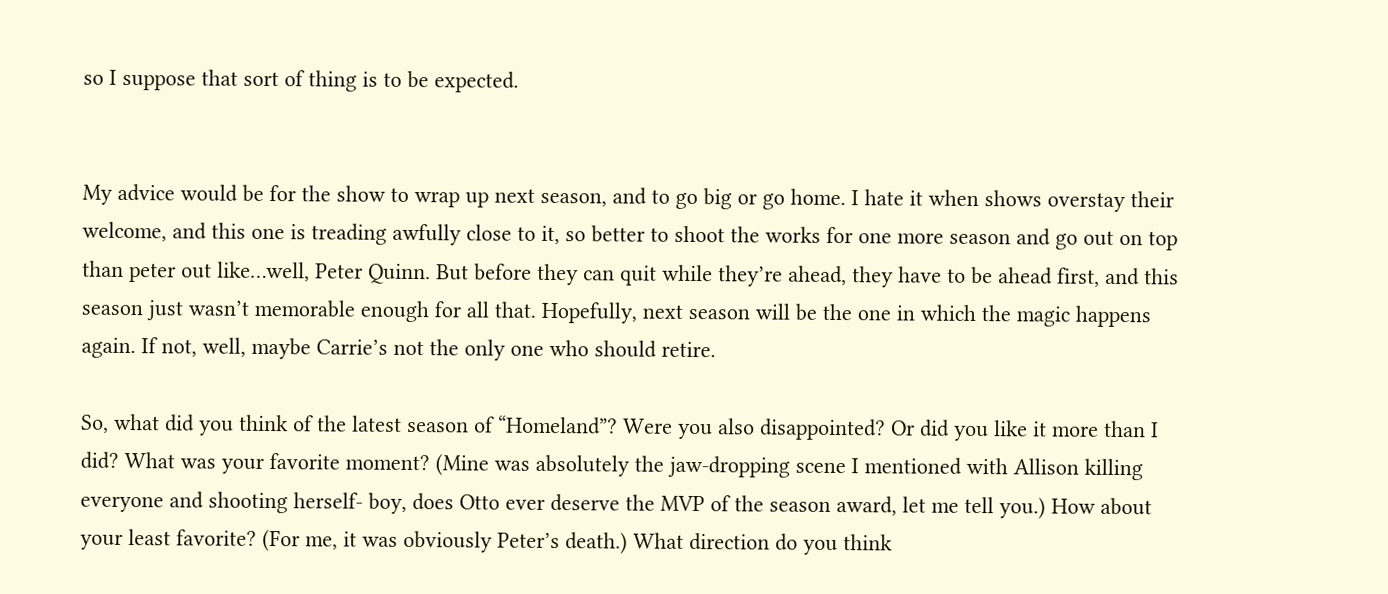so I suppose that sort of thing is to be expected.


My advice would be for the show to wrap up next season, and to go big or go home. I hate it when shows overstay their welcome, and this one is treading awfully close to it, so better to shoot the works for one more season and go out on top than peter out like…well, Peter Quinn. But before they can quit while they’re ahead, they have to be ahead first, and this season just wasn’t memorable enough for all that. Hopefully, next season will be the one in which the magic happens again. If not, well, maybe Carrie’s not the only one who should retire.

So, what did you think of the latest season of “Homeland”? Were you also disappointed? Or did you like it more than I did? What was your favorite moment? (Mine was absolutely the jaw-dropping scene I mentioned with Allison killing everyone and shooting herself- boy, does Otto ever deserve the MVP of the season award, let me tell you.) How about your least favorite? (For me, it was obviously Peter’s death.) What direction do you think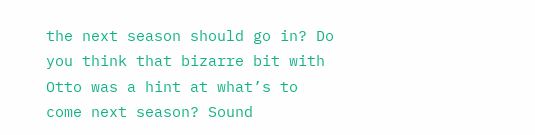the next season should go in? Do you think that bizarre bit with Otto was a hint at what’s to come next season? Sound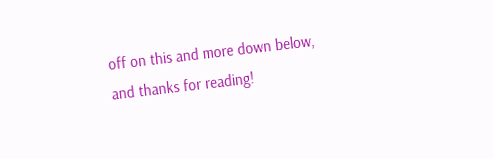off on this and more down below, and thanks for reading!